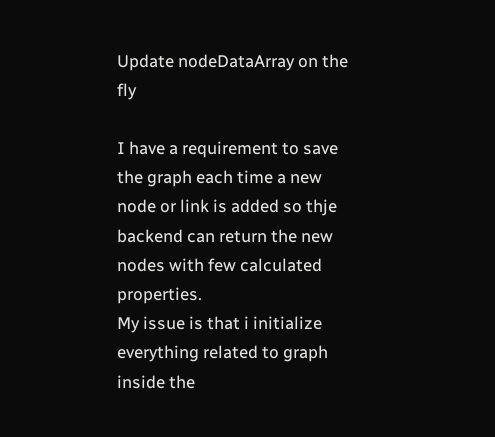Update nodeDataArray on the fly

I have a requirement to save the graph each time a new node or link is added so thje backend can return the new nodes with few calculated properties.
My issue is that i initialize everything related to graph inside the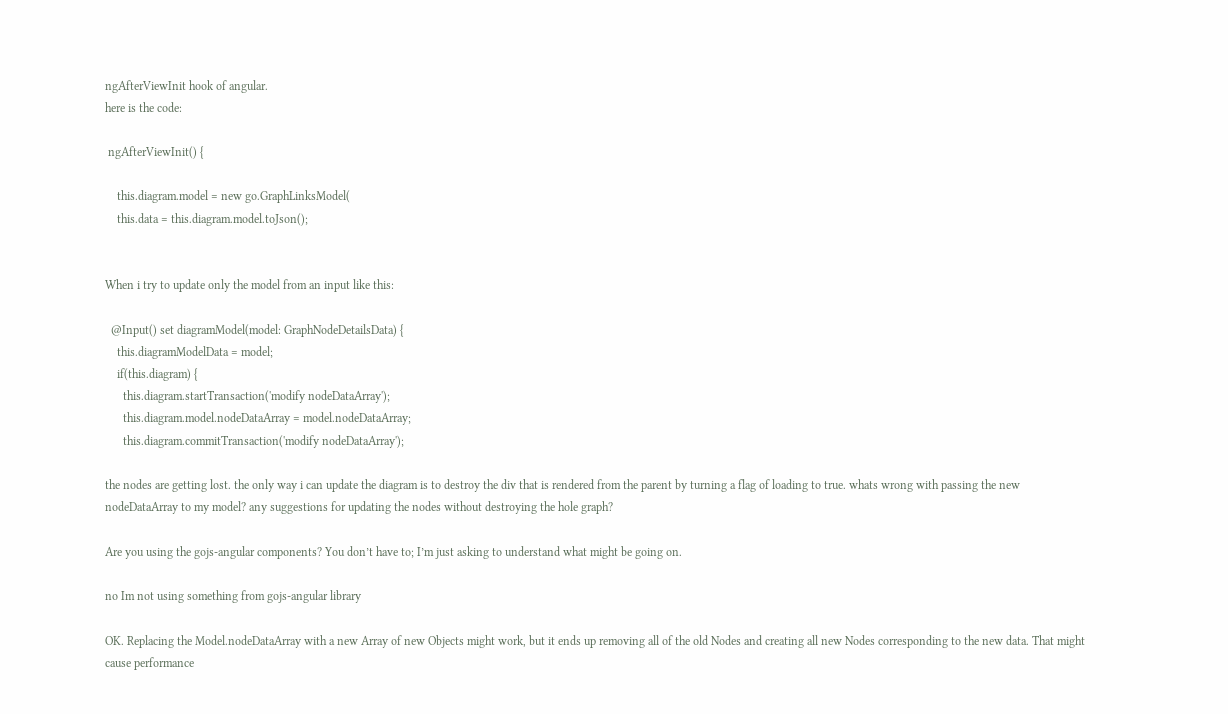ngAfterViewInit hook of angular.
here is the code:

 ngAfterViewInit() {

    this.diagram.model = new go.GraphLinksModel(
    this.data = this.diagram.model.toJson();


When i try to update only the model from an input like this:

  @Input() set diagramModel(model: GraphNodeDetailsData) {
    this.diagramModelData = model;
    if(this.diagram) {
      this.diagram.startTransaction('modify nodeDataArray');
      this.diagram.model.nodeDataArray = model.nodeDataArray;
      this.diagram.commitTransaction('modify nodeDataArray');

the nodes are getting lost. the only way i can update the diagram is to destroy the div that is rendered from the parent by turning a flag of loading to true. whats wrong with passing the new nodeDataArray to my model? any suggestions for updating the nodes without destroying the hole graph?

Are you using the gojs-angular components? You don’t have to; I’m just asking to understand what might be going on.

no Im not using something from gojs-angular library

OK. Replacing the Model.nodeDataArray with a new Array of new Objects might work, but it ends up removing all of the old Nodes and creating all new Nodes corresponding to the new data. That might cause performance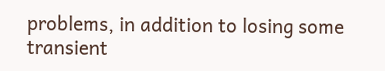problems, in addition to losing some transient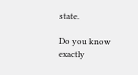state.

Do you know exactly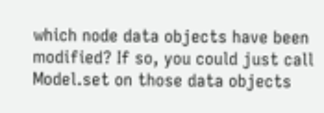which node data objects have been modified? If so, you could just call Model.set on those data objects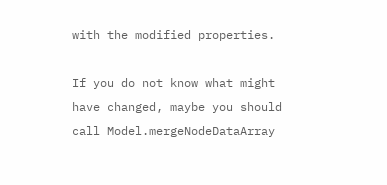with the modified properties.

If you do not know what might have changed, maybe you should call Model.mergeNodeDataArray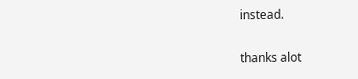instead.

thanks alot